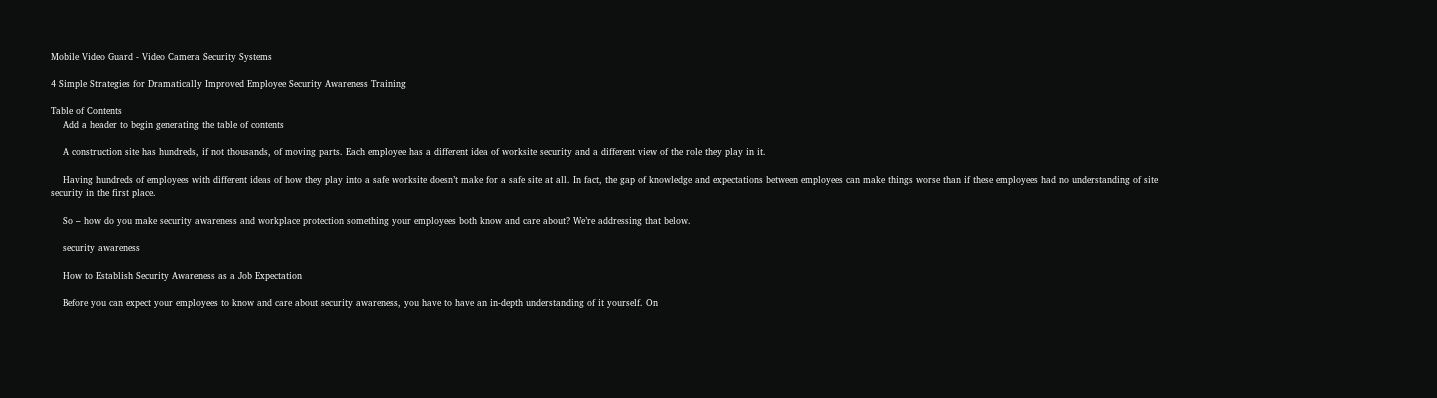Mobile Video Guard - Video Camera Security Systems

4 Simple Strategies for Dramatically Improved Employee Security Awareness Training

Table of Contents
    Add a header to begin generating the table of contents

    A construction site has hundreds, if not thousands, of moving parts. Each employee has a different idea of worksite security and a different view of the role they play in it.

    Having hundreds of employees with different ideas of how they play into a safe worksite doesn’t make for a safe site at all. In fact, the gap of knowledge and expectations between employees can make things worse than if these employees had no understanding of site security in the first place.

    So – how do you make security awareness and workplace protection something your employees both know and care about? We’re addressing that below.

    security awareness

    How to Establish Security Awareness as a Job Expectation

    Before you can expect your employees to know and care about security awareness, you have to have an in-depth understanding of it yourself. On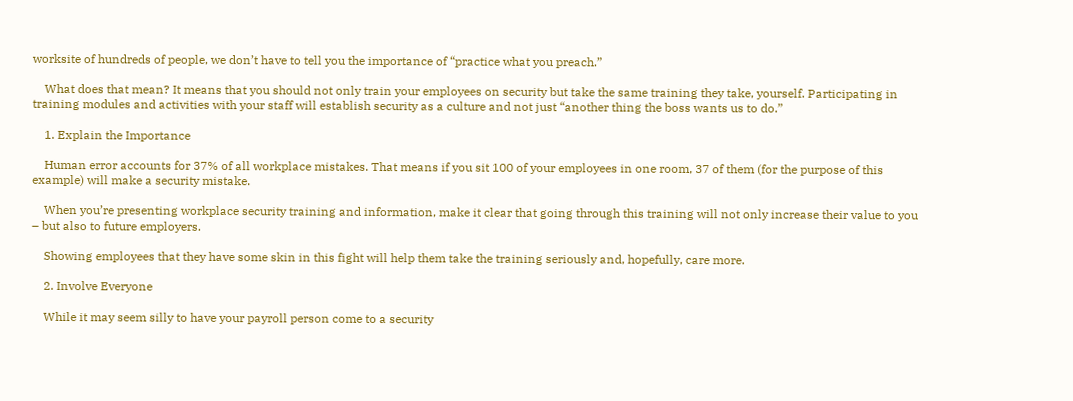worksite of hundreds of people, we don’t have to tell you the importance of “practice what you preach.”

    What does that mean? It means that you should not only train your employees on security but take the same training they take, yourself. Participating in training modules and activities with your staff will establish security as a culture and not just “another thing the boss wants us to do.”

    1. Explain the Importance

    Human error accounts for 37% of all workplace mistakes. That means if you sit 100 of your employees in one room, 37 of them (for the purpose of this example) will make a security mistake.

    When you’re presenting workplace security training and information, make it clear that going through this training will not only increase their value to you – but also to future employers.

    Showing employees that they have some skin in this fight will help them take the training seriously and, hopefully, care more.

    2. Involve Everyone

    While it may seem silly to have your payroll person come to a security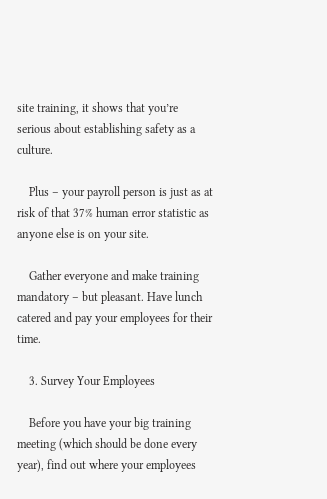site training, it shows that you’re serious about establishing safety as a culture.

    Plus – your payroll person is just as at risk of that 37% human error statistic as anyone else is on your site.

    Gather everyone and make training mandatory – but pleasant. Have lunch catered and pay your employees for their time.

    3. Survey Your Employees

    Before you have your big training meeting (which should be done every year), find out where your employees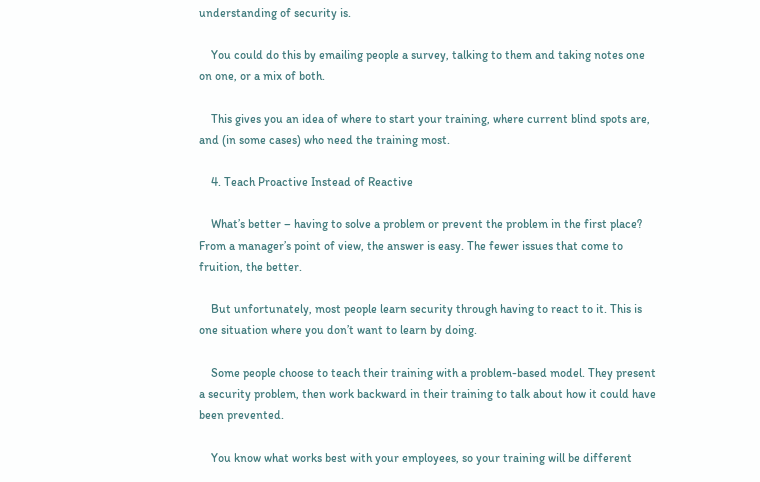understanding of security is.

    You could do this by emailing people a survey, talking to them and taking notes one on one, or a mix of both.

    This gives you an idea of where to start your training, where current blind spots are, and (in some cases) who need the training most.

    4. Teach Proactive Instead of Reactive

    What’s better – having to solve a problem or prevent the problem in the first place? From a manager’s point of view, the answer is easy. The fewer issues that come to fruition, the better.

    But unfortunately, most people learn security through having to react to it. This is one situation where you don’t want to learn by doing.

    Some people choose to teach their training with a problem-based model. They present a security problem, then work backward in their training to talk about how it could have been prevented.

    You know what works best with your employees, so your training will be different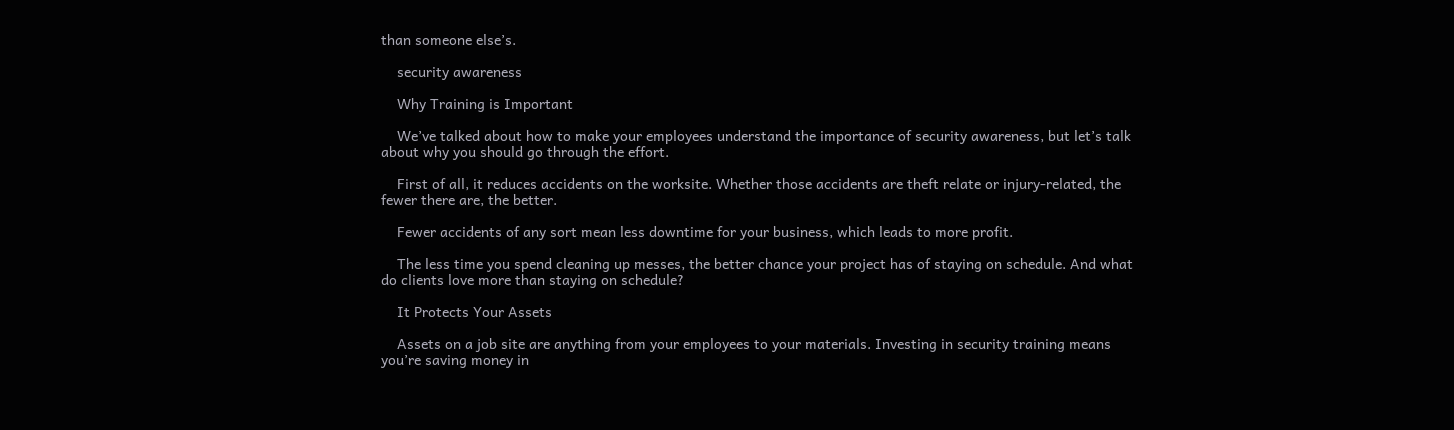than someone else’s.

    security awareness

    Why Training is Important

    We’ve talked about how to make your employees understand the importance of security awareness, but let’s talk about why you should go through the effort.

    First of all, it reduces accidents on the worksite. Whether those accidents are theft relate or injury-related, the fewer there are, the better.

    Fewer accidents of any sort mean less downtime for your business, which leads to more profit.

    The less time you spend cleaning up messes, the better chance your project has of staying on schedule. And what do clients love more than staying on schedule?

    It Protects Your Assets

    Assets on a job site are anything from your employees to your materials. Investing in security training means you’re saving money in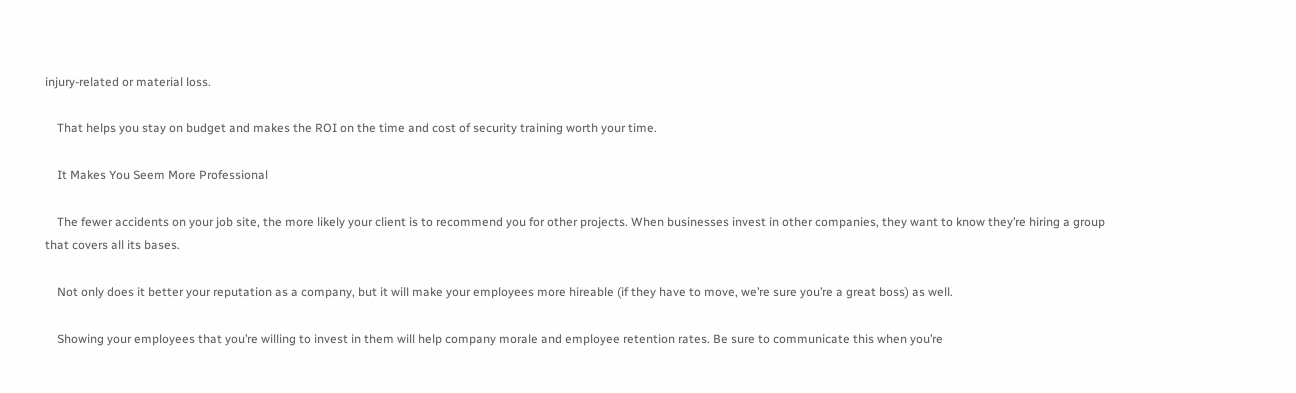injury-related or material loss.

    That helps you stay on budget and makes the ROI on the time and cost of security training worth your time.

    It Makes You Seem More Professional

    The fewer accidents on your job site, the more likely your client is to recommend you for other projects. When businesses invest in other companies, they want to know they’re hiring a group that covers all its bases.

    Not only does it better your reputation as a company, but it will make your employees more hireable (if they have to move, we’re sure you’re a great boss) as well.

    Showing your employees that you’re willing to invest in them will help company morale and employee retention rates. Be sure to communicate this when you’re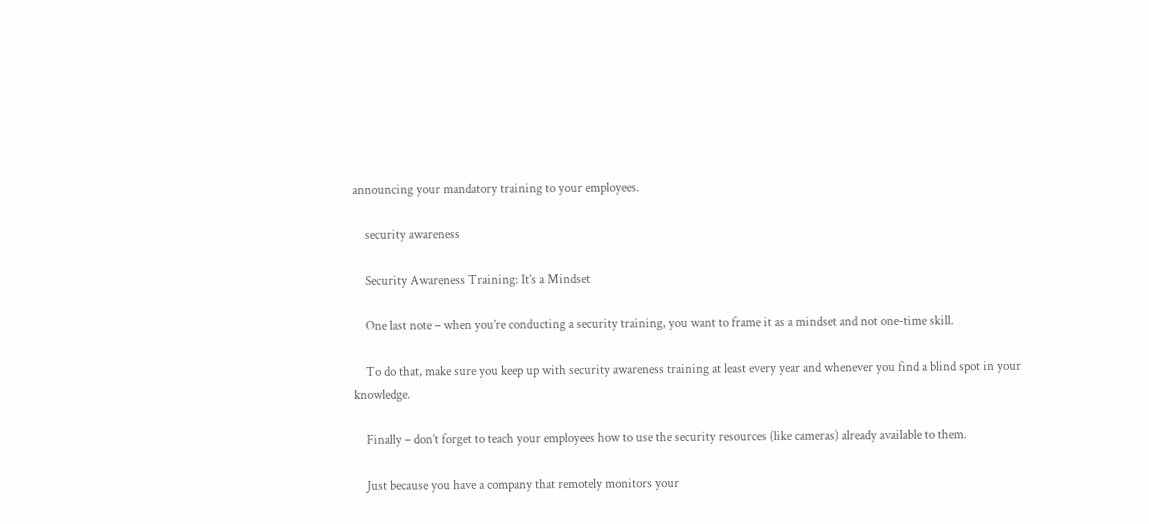announcing your mandatory training to your employees.

    security awareness

    Security Awareness Training: It’s a Mindset

    One last note – when you’re conducting a security training, you want to frame it as a mindset and not one-time skill.

    To do that, make sure you keep up with security awareness training at least every year and whenever you find a blind spot in your knowledge.

    Finally – don’t forget to teach your employees how to use the security resources (like cameras) already available to them.

    Just because you have a company that remotely monitors your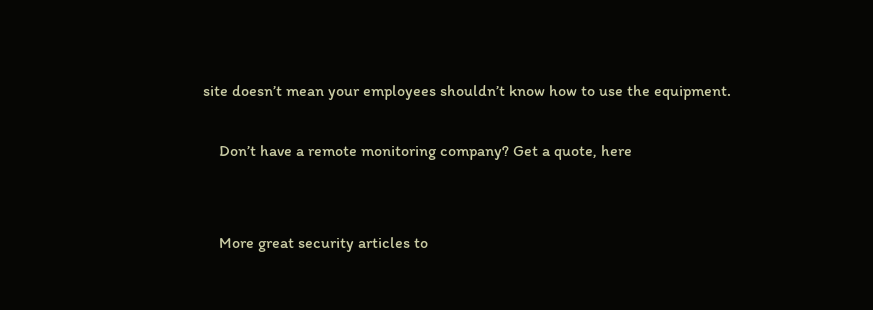site doesn’t mean your employees shouldn’t know how to use the equipment.

    Don’t have a remote monitoring company? Get a quote, here


    More great security articles to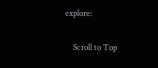explore:

    Scroll to Top